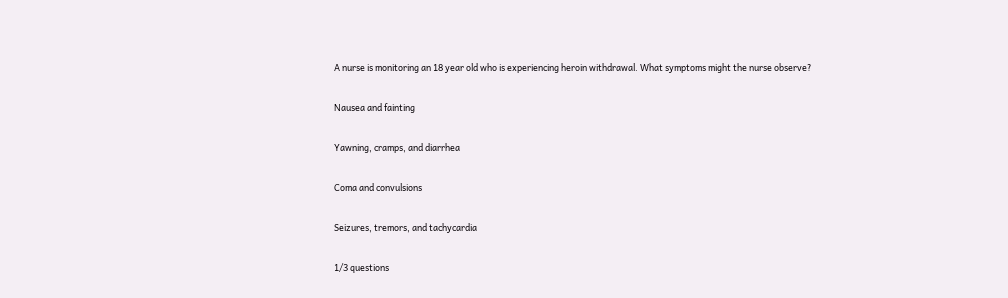A nurse is monitoring an 18 year old who is experiencing heroin withdrawal. What symptoms might the nurse observe?

Nausea and fainting

Yawning, cramps, and diarrhea

Coma and convulsions

Seizures, tremors, and tachycardia

1/3 questions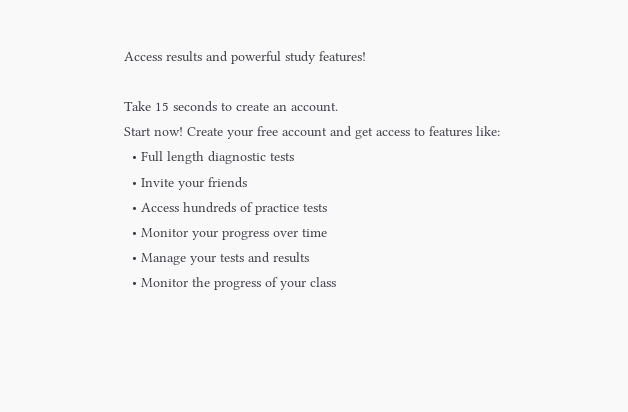Access results and powerful study features!

Take 15 seconds to create an account.
Start now! Create your free account and get access to features like:
  • Full length diagnostic tests
  • Invite your friends
  • Access hundreds of practice tests
  • Monitor your progress over time
  • Manage your tests and results
  • Monitor the progress of your class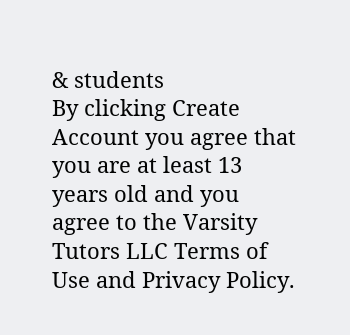& students
By clicking Create Account you agree that you are at least 13 years old and you agree to the Varsity Tutors LLC Terms of Use and Privacy Policy.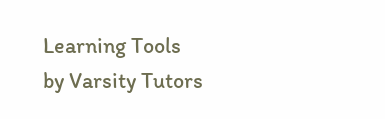Learning Tools by Varsity Tutors